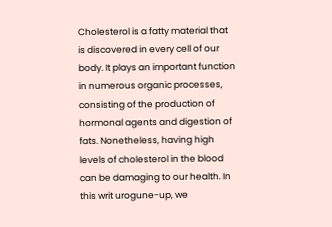Cholesterol is a fatty material that is discovered in every cell of our body. It plays an important function in numerous organic processes, consisting of the production of hormonal agents and digestion of fats. Nonetheless, having high levels of cholesterol in the blood can be damaging to our health. In this writ urogune-up, we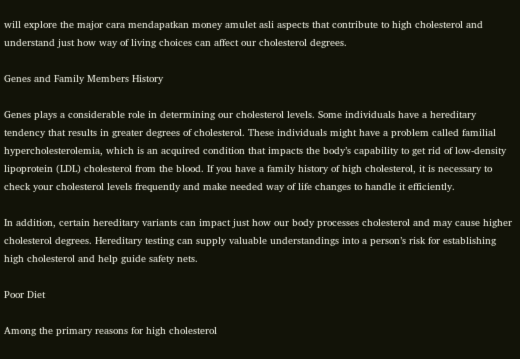will explore the major cara mendapatkan money amulet asli aspects that contribute to high cholesterol and understand just how way of living choices can affect our cholesterol degrees.

Genes and Family Members History

Genes plays a considerable role in determining our cholesterol levels. Some individuals have a hereditary tendency that results in greater degrees of cholesterol. These individuals might have a problem called familial hypercholesterolemia, which is an acquired condition that impacts the body’s capability to get rid of low-density lipoprotein (LDL) cholesterol from the blood. If you have a family history of high cholesterol, it is necessary to check your cholesterol levels frequently and make needed way of life changes to handle it efficiently.

In addition, certain hereditary variants can impact just how our body processes cholesterol and may cause higher cholesterol degrees. Hereditary testing can supply valuable understandings into a person’s risk for establishing high cholesterol and help guide safety nets.

Poor Diet

Among the primary reasons for high cholesterol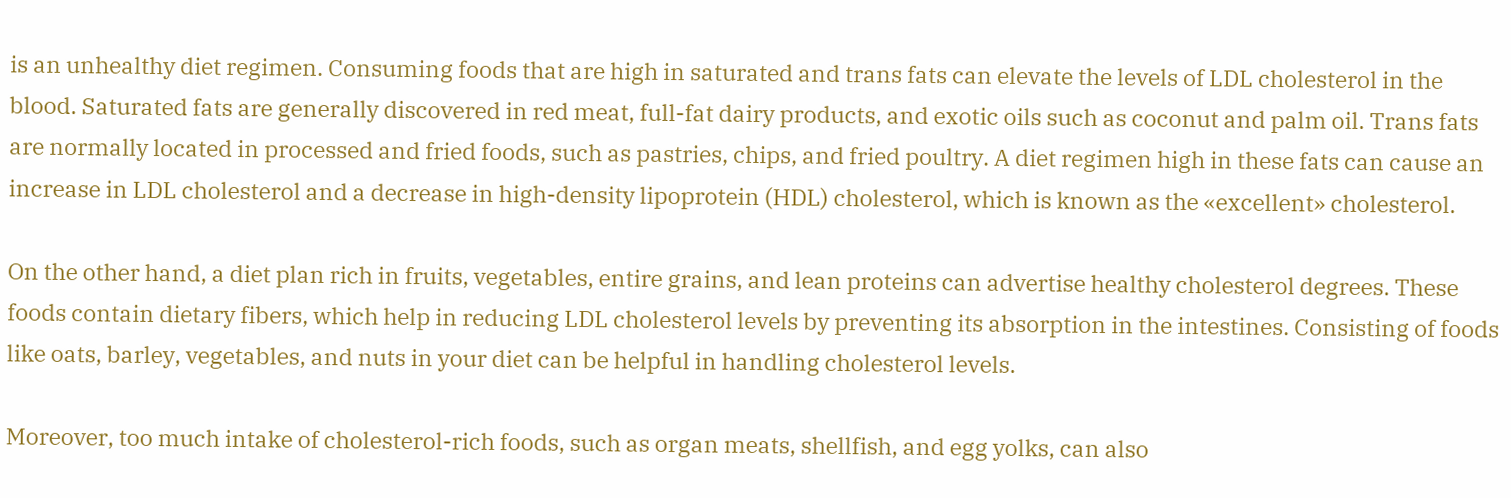is an unhealthy diet regimen. Consuming foods that are high in saturated and trans fats can elevate the levels of LDL cholesterol in the blood. Saturated fats are generally discovered in red meat, full-fat dairy products, and exotic oils such as coconut and palm oil. Trans fats are normally located in processed and fried foods, such as pastries, chips, and fried poultry. A diet regimen high in these fats can cause an increase in LDL cholesterol and a decrease in high-density lipoprotein (HDL) cholesterol, which is known as the «excellent» cholesterol.

On the other hand, a diet plan rich in fruits, vegetables, entire grains, and lean proteins can advertise healthy cholesterol degrees. These foods contain dietary fibers, which help in reducing LDL cholesterol levels by preventing its absorption in the intestines. Consisting of foods like oats, barley, vegetables, and nuts in your diet can be helpful in handling cholesterol levels.

Moreover, too much intake of cholesterol-rich foods, such as organ meats, shellfish, and egg yolks, can also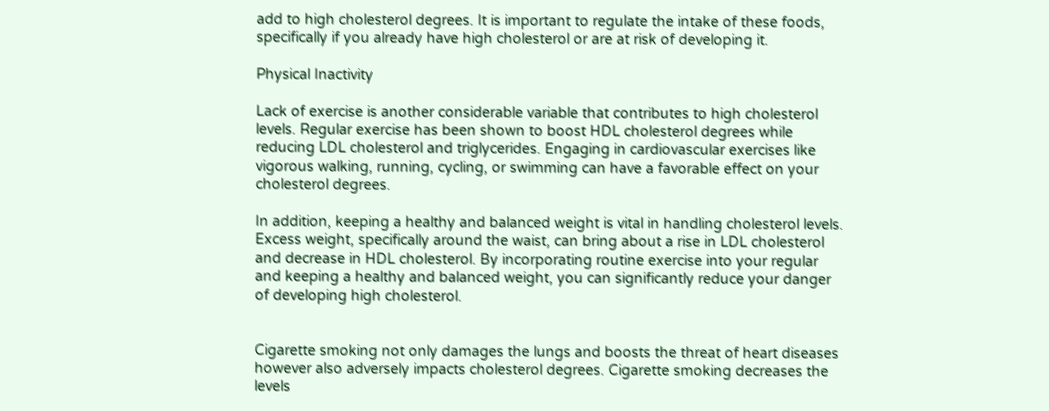add to high cholesterol degrees. It is important to regulate the intake of these foods, specifically if you already have high cholesterol or are at risk of developing it.

Physical Inactivity

Lack of exercise is another considerable variable that contributes to high cholesterol levels. Regular exercise has been shown to boost HDL cholesterol degrees while reducing LDL cholesterol and triglycerides. Engaging in cardiovascular exercises like vigorous walking, running, cycling, or swimming can have a favorable effect on your cholesterol degrees.

In addition, keeping a healthy and balanced weight is vital in handling cholesterol levels. Excess weight, specifically around the waist, can bring about a rise in LDL cholesterol and decrease in HDL cholesterol. By incorporating routine exercise into your regular and keeping a healthy and balanced weight, you can significantly reduce your danger of developing high cholesterol.


Cigarette smoking not only damages the lungs and boosts the threat of heart diseases however also adversely impacts cholesterol degrees. Cigarette smoking decreases the levels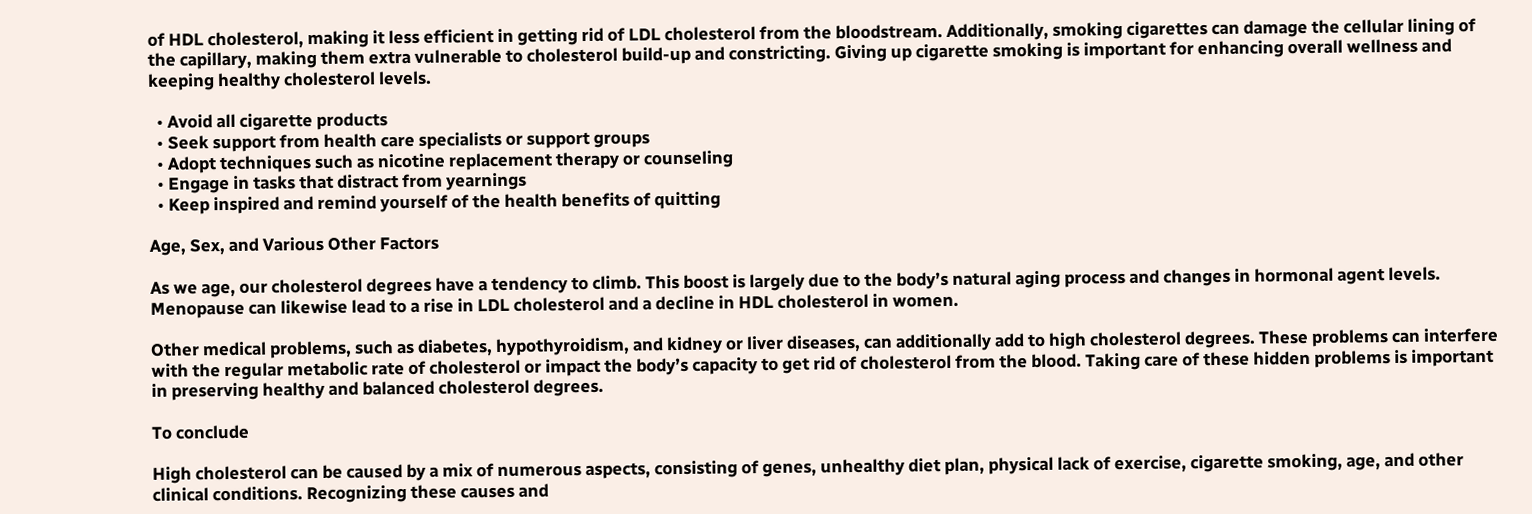of HDL cholesterol, making it less efficient in getting rid of LDL cholesterol from the bloodstream. Additionally, smoking cigarettes can damage the cellular lining of the capillary, making them extra vulnerable to cholesterol build-up and constricting. Giving up cigarette smoking is important for enhancing overall wellness and keeping healthy cholesterol levels.

  • Avoid all cigarette products
  • Seek support from health care specialists or support groups
  • Adopt techniques such as nicotine replacement therapy or counseling
  • Engage in tasks that distract from yearnings
  • Keep inspired and remind yourself of the health benefits of quitting

Age, Sex, and Various Other Factors

As we age, our cholesterol degrees have a tendency to climb. This boost is largely due to the body’s natural aging process and changes in hormonal agent levels. Menopause can likewise lead to a rise in LDL cholesterol and a decline in HDL cholesterol in women.

Other medical problems, such as diabetes, hypothyroidism, and kidney or liver diseases, can additionally add to high cholesterol degrees. These problems can interfere with the regular metabolic rate of cholesterol or impact the body’s capacity to get rid of cholesterol from the blood. Taking care of these hidden problems is important in preserving healthy and balanced cholesterol degrees.

To conclude

High cholesterol can be caused by a mix of numerous aspects, consisting of genes, unhealthy diet plan, physical lack of exercise, cigarette smoking, age, and other clinical conditions. Recognizing these causes and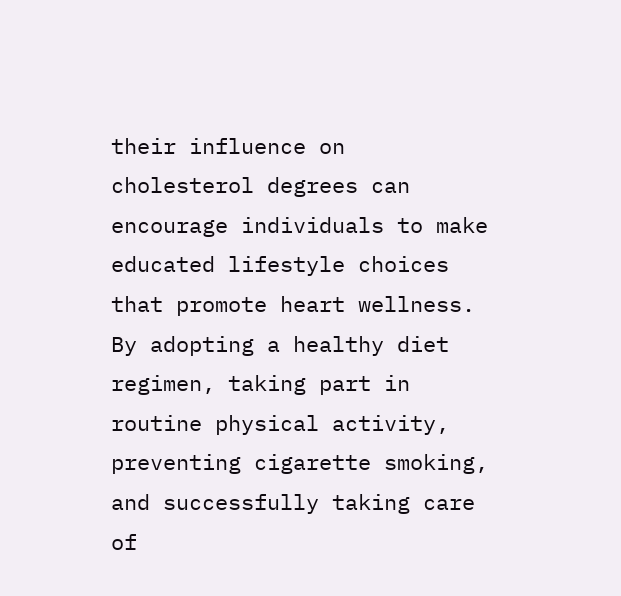their influence on cholesterol degrees can encourage individuals to make educated lifestyle choices that promote heart wellness. By adopting a healthy diet regimen, taking part in routine physical activity, preventing cigarette smoking, and successfully taking care of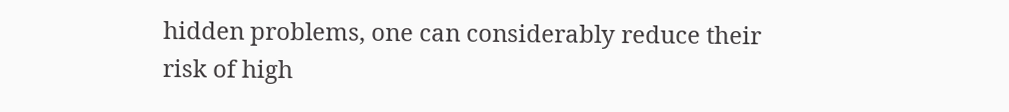hidden problems, one can considerably reduce their risk of high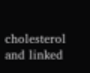cholesterol and linked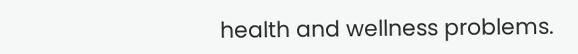health and wellness problems.